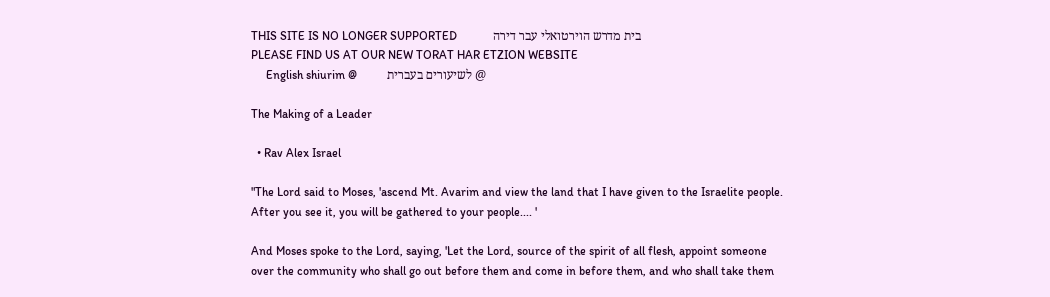THIS SITE IS NO LONGER SUPPORTED            בית מדרש הוירטואלי עבר דירה
PLEASE FIND US AT OUR NEW TORAT HAR ETZION WEBSITE
     English shiurim @          לשיעורים בעברית @

The Making of a Leader

  • Rav Alex Israel

"The Lord said to Moses, 'ascend Mt. Avarim and view the land that I have given to the Israelite people. After you see it, you will be gathered to your people.... '

And Moses spoke to the Lord, saying, 'Let the Lord, source of the spirit of all flesh, appoint someone over the community who shall go out before them and come in before them, and who shall take them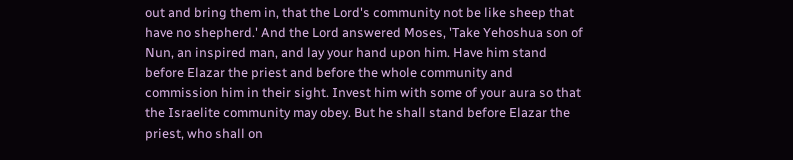out and bring them in, that the Lord's community not be like sheep that have no shepherd.' And the Lord answered Moses, 'Take Yehoshua son of Nun, an inspired man, and lay your hand upon him. Have him stand before Elazar the priest and before the whole community and commission him in their sight. Invest him with some of your aura so that the Israelite community may obey. But he shall stand before Elazar the priest, who shall on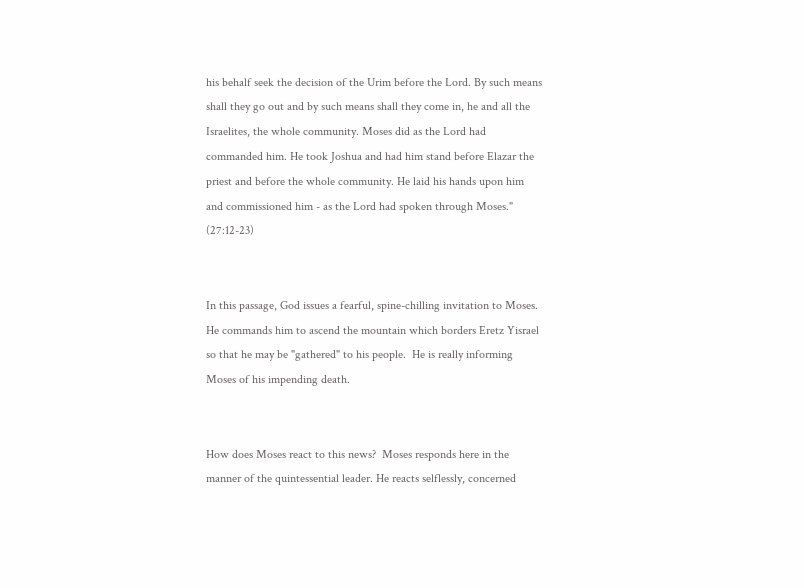his behalf seek the decision of the Urim before the Lord. By such means shall they go out and by such means shall they come in, he and all the Israelites, the whole community. Moses did as the Lord had commanded him. He took Joshua and had him stand before Elazar the priest and before the whole community. He laid his hands upon him and commissioned him - as the Lord had spoken through Moses." (27:12-23)


In this passage, God issues a fearful, spine-chilling invitation to Moses.  He commands him to ascend the mountain which borders Eretz Yisrael so that he may be "gathered" to his people.  He is really informing Moses of his impending death.


How does Moses react to this news?  Moses responds here in the manner of the quintessential leader. He reacts selflessly, concerned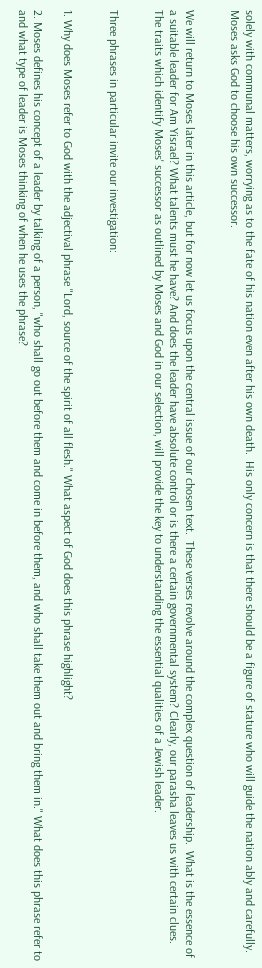solely with communal matters, worrying as to the fate of his nation even after his own death.  His only concern is that there should be a figure of stature who will guide the nation ably and carefully. Moses asks God to choose his own successor.


We will return to Moses later in this article, but for now let us focus upon the central issue of our chosen text.  These verses revolve around the complex question of leadership.  What is the essence of a suitable leader for Am Yisrael? What talents must he have? And does the leader have absolute control or is there a certain governmental system? Clearly, our parasha leaves us with certain clues.  The traits which identify Moses' successor as outlined by Moses and God in our selection, will provide the key to understanding the essential qualities of a Jewish leader.


Three phrases in particular invite our investigation:


1. Why does Moses refer to God with the adjectival phrase "Lord, source of the spirit of all flesh." What aspect of God does this phrase highlight?

2. Moses defines his concept of a leader by talking of a person, "who shall go out before them and come in before them, and who shall take them out and bring them in." What does this phrase refer to and what type of leader is Moses thinking of when he uses the phrase?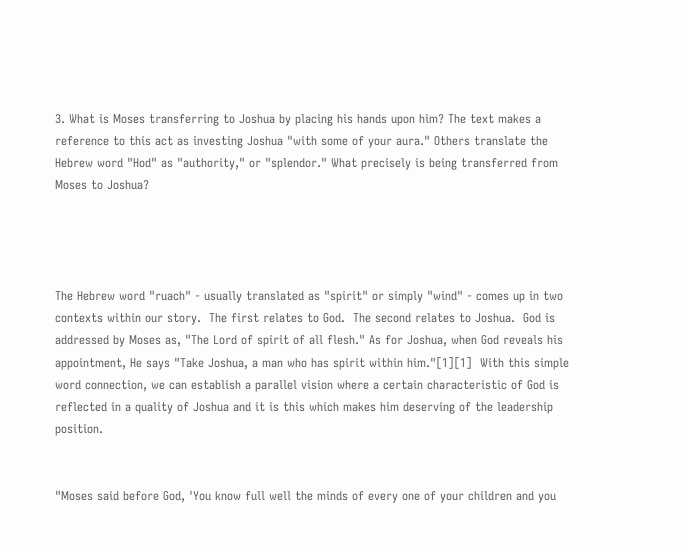3. What is Moses transferring to Joshua by placing his hands upon him? The text makes a reference to this act as investing Joshua "with some of your aura." Others translate the Hebrew word "Hod" as "authority," or "splendor." What precisely is being transferred from Moses to Joshua?




The Hebrew word "ruach" - usually translated as "spirit" or simply "wind" - comes up in two contexts within our story.  The first relates to God.  The second relates to Joshua.  God is addressed by Moses as, "The Lord of spirit of all flesh." As for Joshua, when God reveals his appointment, He says "Take Joshua, a man who has spirit within him."[1][1]  With this simple word connection, we can establish a parallel vision where a certain characteristic of God is reflected in a quality of Joshua and it is this which makes him deserving of the leadership position.


"Moses said before God, 'You know full well the minds of every one of your children and you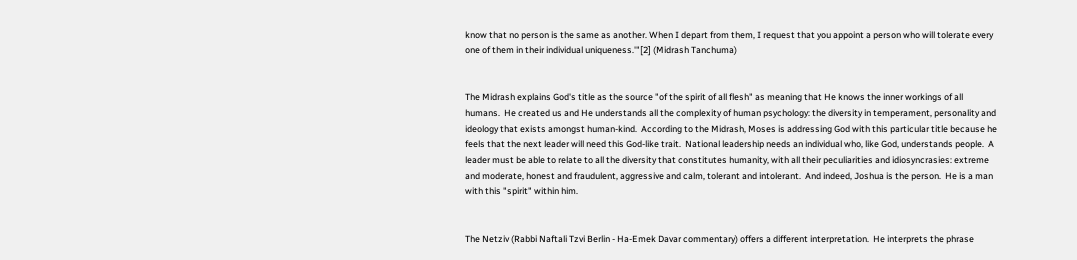know that no person is the same as another. When I depart from them, I request that you appoint a person who will tolerate every one of them in their individual uniqueness.'"[2] (Midrash Tanchuma)


The Midrash explains God's title as the source "of the spirit of all flesh" as meaning that He knows the inner workings of all humans.  He created us and He understands all the complexity of human psychology: the diversity in temperament, personality and ideology that exists amongst human-kind.  According to the Midrash, Moses is addressing God with this particular title because he feels that the next leader will need this God-like trait.  National leadership needs an individual who, like God, understands people.  A leader must be able to relate to all the diversity that constitutes humanity, with all their peculiarities and idiosyncrasies: extreme and moderate, honest and fraudulent, aggressive and calm, tolerant and intolerant.  And indeed, Joshua is the person.  He is a man with this "spirit" within him.


The Netziv (Rabbi Naftali Tzvi Berlin - Ha-Emek Davar commentary) offers a different interpretation.  He interprets the phrase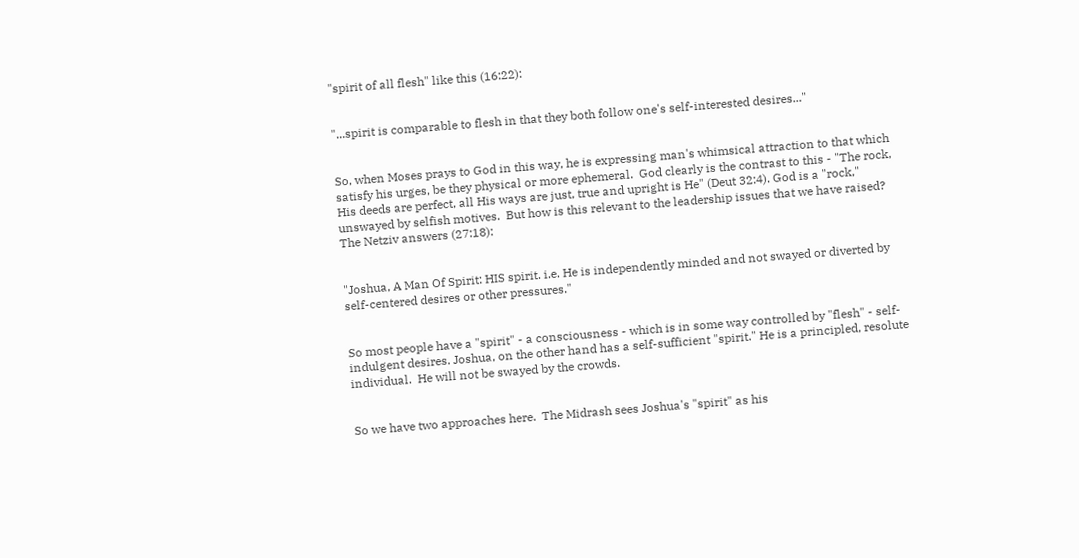"spirit of all flesh" like this (16:22):


"...spirit is comparable to flesh in that they both follow one's self-interested desires..."


So, when Moses prays to God in this way, he is expressing man's whimsical attraction to that which satisfy his urges, be they physical or more ephemeral.  God clearly is the contrast to this - "The rock, His deeds are perfect, all His ways are just, true and upright is He" (Deut 32:4). God is a "rock," unswayed by selfish motives.  But how is this relevant to the leadership issues that we have raised? The Netziv answers (27:18):


"Joshua, A Man Of Spirit: HIS spirit. i.e. He is independently minded and not swayed or diverted by self-centered desires or other pressures."


So most people have a "spirit" - a consciousness - which is in some way controlled by "flesh" - self-indulgent desires. Joshua, on the other hand has a self-sufficient "spirit." He is a principled, resolute individual.  He will not be swayed by the crowds.


So we have two approaches here.  The Midrash sees Joshua's "spirit" as his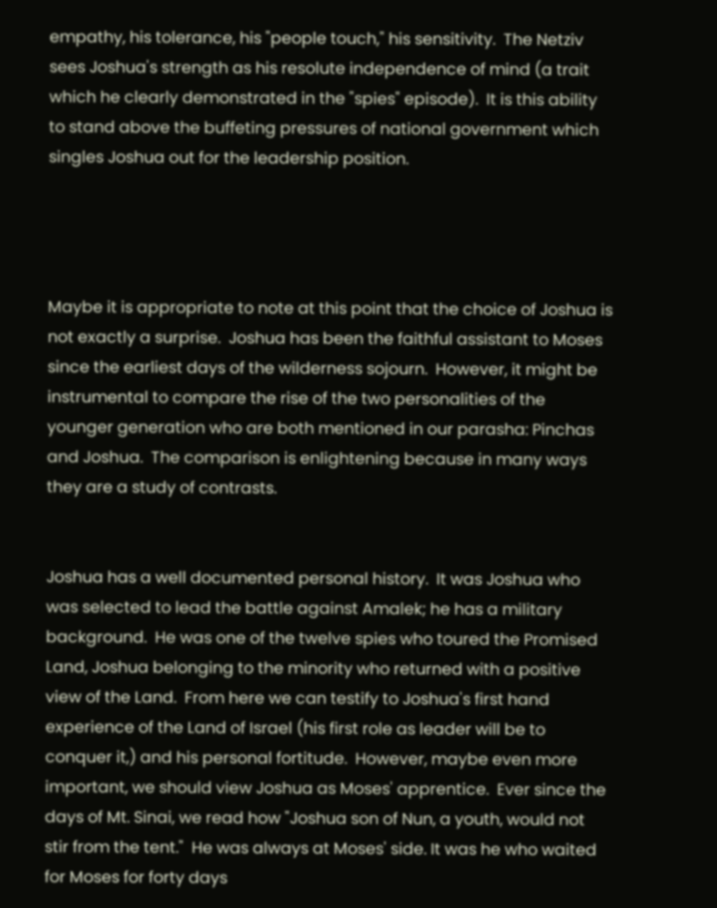empathy, his tolerance, his "people touch," his sensitivity.  The Netziv sees Joshua's strength as his resolute independence of mind (a trait which he clearly demonstrated in the "spies" episode).  It is this ability to stand above the buffeting pressures of national government which singles Joshua out for the leadership position.




Maybe it is appropriate to note at this point that the choice of Joshua is not exactly a surprise.  Joshua has been the faithful assistant to Moses since the earliest days of the wilderness sojourn.  However, it might be instrumental to compare the rise of the two personalities of the younger generation who are both mentioned in our parasha: Pinchas and Joshua.  The comparison is enlightening because in many ways they are a study of contrasts.


Joshua has a well documented personal history.  It was Joshua who was selected to lead the battle against Amalek; he has a military background.  He was one of the twelve spies who toured the Promised Land, Joshua belonging to the minority who returned with a positive view of the Land.  From here we can testify to Joshua's first hand experience of the Land of Israel (his first role as leader will be to conquer it,) and his personal fortitude.  However, maybe even more important, we should view Joshua as Moses' apprentice.  Ever since the days of Mt. Sinai, we read how "Joshua son of Nun, a youth, would not stir from the tent."  He was always at Moses' side. It was he who waited for Moses for forty days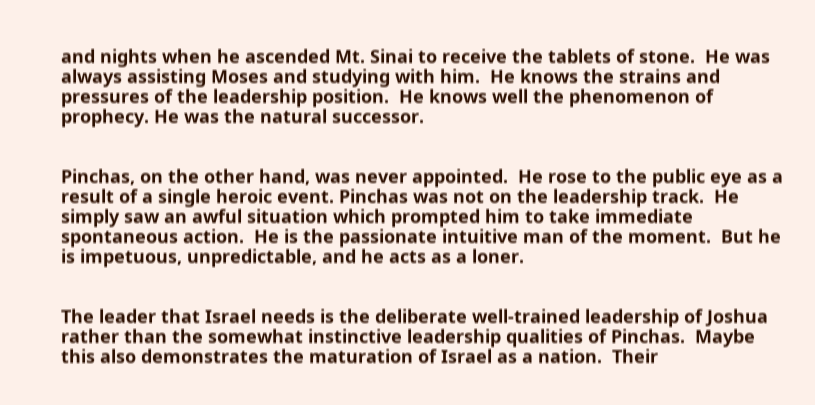and nights when he ascended Mt. Sinai to receive the tablets of stone.  He was always assisting Moses and studying with him.  He knows the strains and pressures of the leadership position.  He knows well the phenomenon of prophecy. He was the natural successor.


Pinchas, on the other hand, was never appointed.  He rose to the public eye as a result of a single heroic event. Pinchas was not on the leadership track.  He simply saw an awful situation which prompted him to take immediate spontaneous action.  He is the passionate intuitive man of the moment.  But he is impetuous, unpredictable, and he acts as a loner.


The leader that Israel needs is the deliberate well-trained leadership of Joshua rather than the somewhat instinctive leadership qualities of Pinchas.  Maybe this also demonstrates the maturation of Israel as a nation.  Their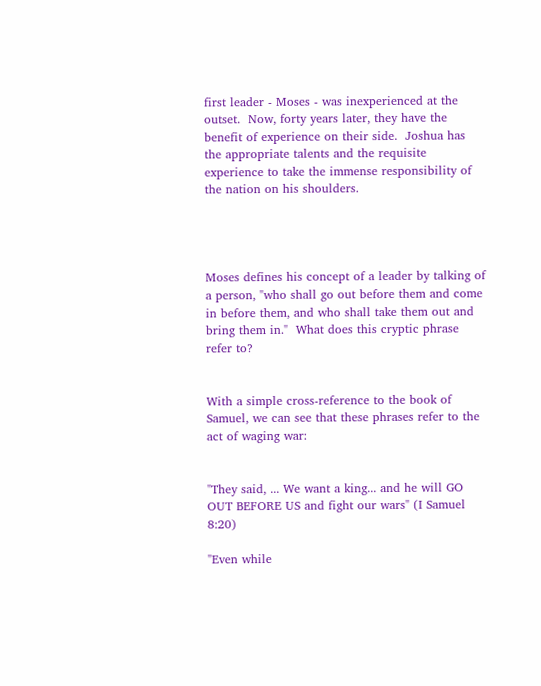first leader - Moses - was inexperienced at the outset.  Now, forty years later, they have the benefit of experience on their side.  Joshua has the appropriate talents and the requisite experience to take the immense responsibility of the nation on his shoulders.




Moses defines his concept of a leader by talking of a person, "who shall go out before them and come in before them, and who shall take them out and bring them in."  What does this cryptic phrase refer to?


With a simple cross-reference to the book of Samuel, we can see that these phrases refer to the act of waging war:


"They said, ... We want a king... and he will GO OUT BEFORE US and fight our wars" (I Samuel 8:20)

"Even while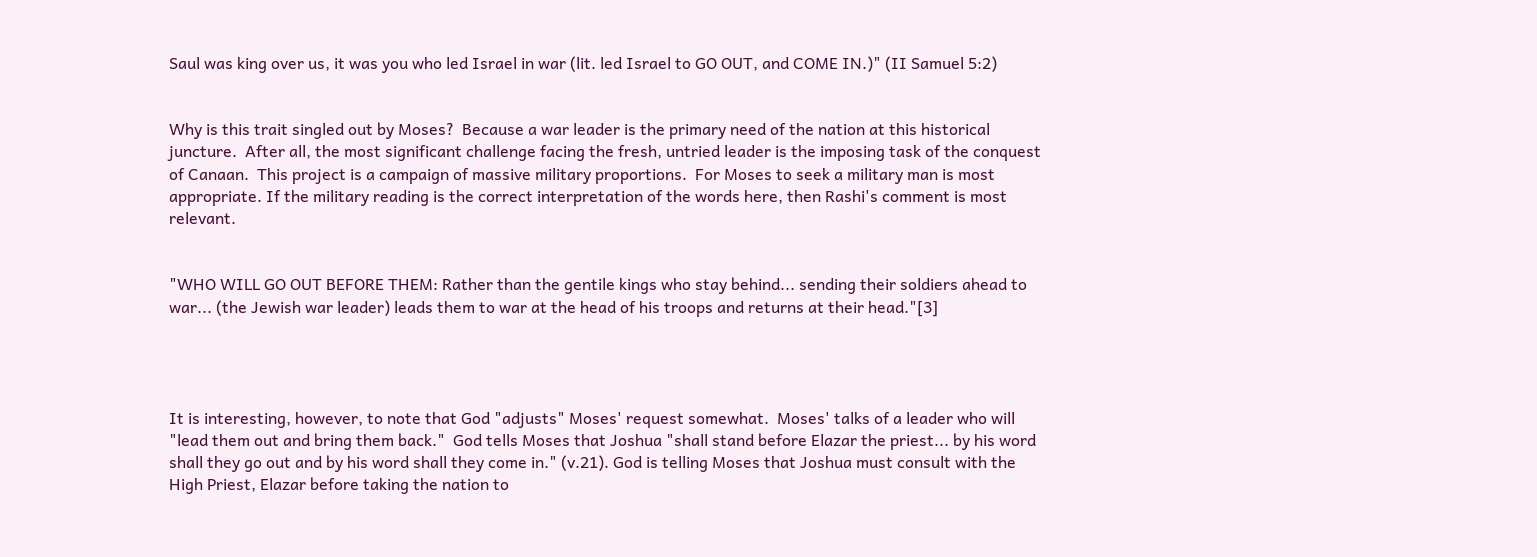Saul was king over us, it was you who led Israel in war (lit. led Israel to GO OUT, and COME IN.)" (II Samuel 5:2)


Why is this trait singled out by Moses?  Because a war leader is the primary need of the nation at this historical juncture.  After all, the most significant challenge facing the fresh, untried leader is the imposing task of the conquest of Canaan.  This project is a campaign of massive military proportions.  For Moses to seek a military man is most appropriate. If the military reading is the correct interpretation of the words here, then Rashi's comment is most relevant.


"WHO WILL GO OUT BEFORE THEM: Rather than the gentile kings who stay behind... sending their soldiers ahead to war... (the Jewish war leader) leads them to war at the head of his troops and returns at their head."[3]




It is interesting, however, to note that God "adjusts" Moses' request somewhat.  Moses' talks of a leader who will "lead them out and bring them back."  God tells Moses that Joshua "shall stand before Elazar the priest... by his word shall they go out and by his word shall they come in." (v.21). God is telling Moses that Joshua must consult with the High Priest, Elazar before taking the nation to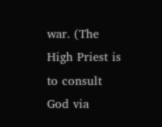war. (The High Priest is to consult God via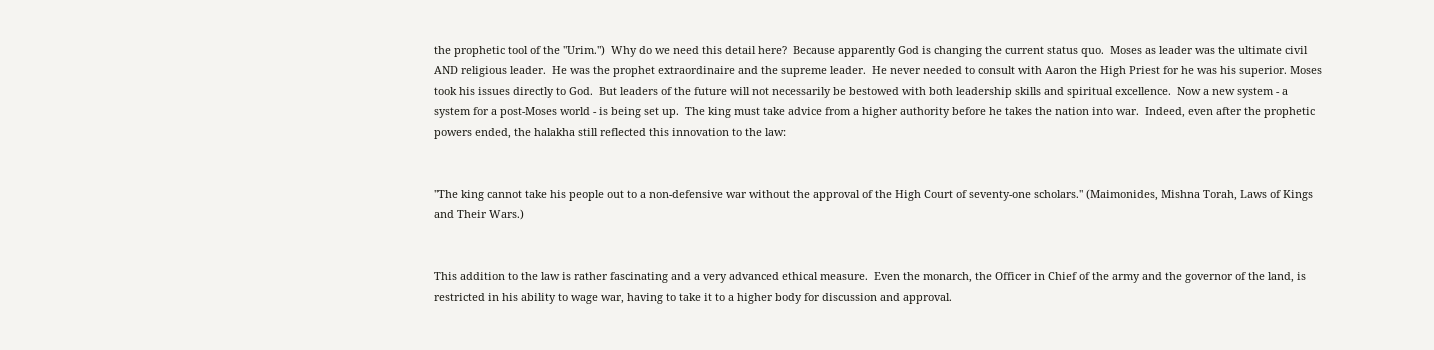the prophetic tool of the "Urim.")  Why do we need this detail here?  Because apparently God is changing the current status quo.  Moses as leader was the ultimate civil AND religious leader.  He was the prophet extraordinaire and the supreme leader.  He never needed to consult with Aaron the High Priest for he was his superior. Moses took his issues directly to God.  But leaders of the future will not necessarily be bestowed with both leadership skills and spiritual excellence.  Now a new system - a system for a post-Moses world - is being set up.  The king must take advice from a higher authority before he takes the nation into war.  Indeed, even after the prophetic powers ended, the halakha still reflected this innovation to the law:


"The king cannot take his people out to a non-defensive war without the approval of the High Court of seventy-one scholars." (Maimonides, Mishna Torah, Laws of Kings and Their Wars.)


This addition to the law is rather fascinating and a very advanced ethical measure.  Even the monarch, the Officer in Chief of the army and the governor of the land, is restricted in his ability to wage war, having to take it to a higher body for discussion and approval.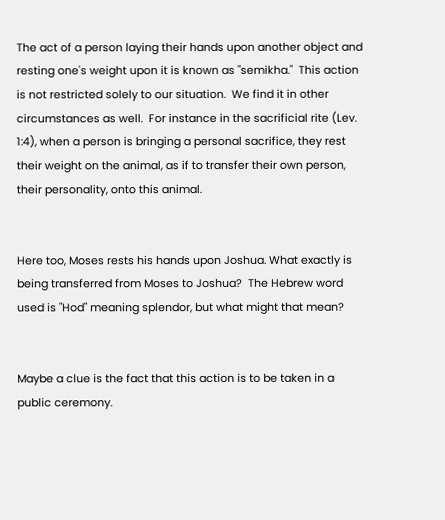The act of a person laying their hands upon another object and resting one's weight upon it is known as "semikha."  This action is not restricted solely to our situation.  We find it in other circumstances as well.  For instance in the sacrificial rite (Lev. 1:4), when a person is bringing a personal sacrifice, they rest their weight on the animal, as if to transfer their own person, their personality, onto this animal.


Here too, Moses rests his hands upon Joshua. What exactly is being transferred from Moses to Joshua?  The Hebrew word used is "Hod" meaning splendor, but what might that mean?


Maybe a clue is the fact that this action is to be taken in a public ceremony.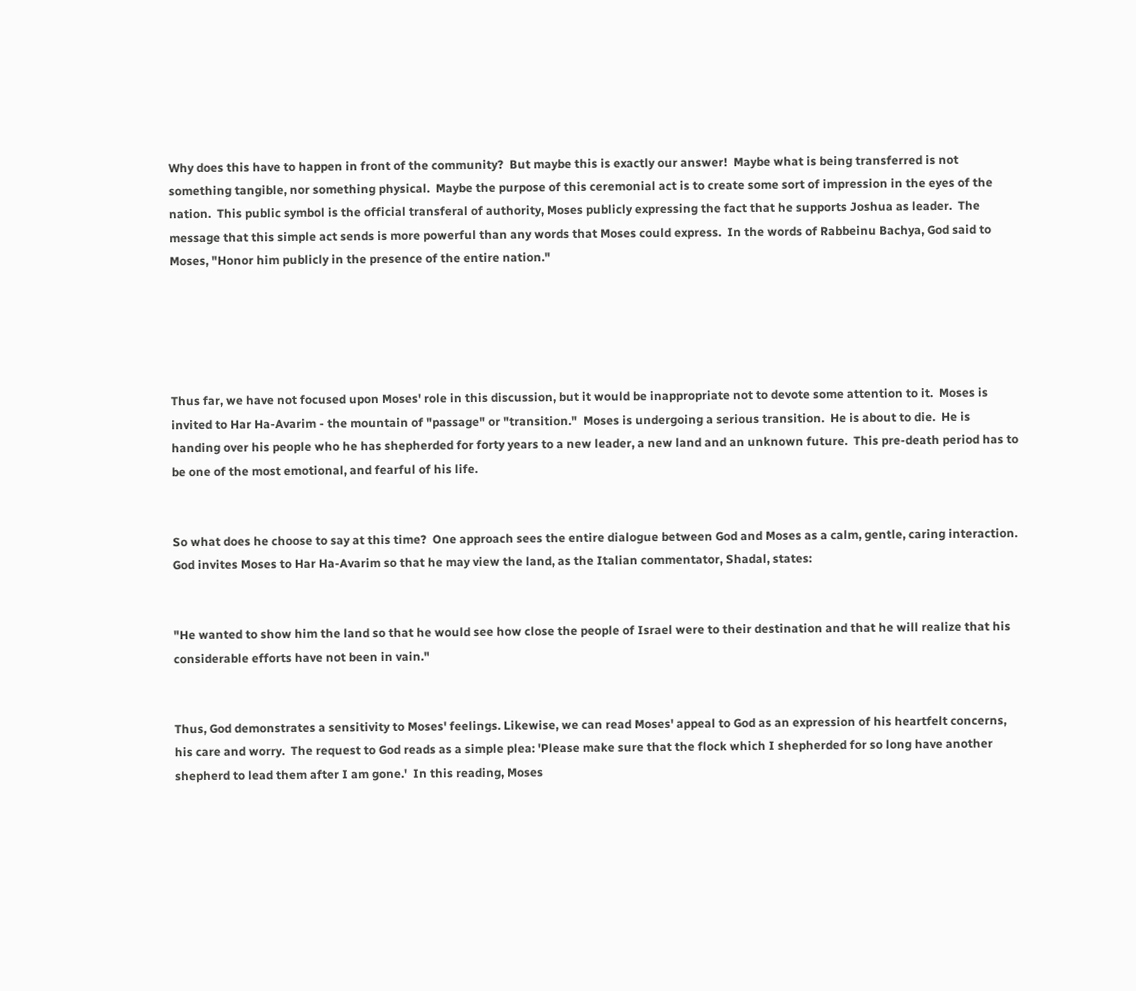Why does this have to happen in front of the community?  But maybe this is exactly our answer!  Maybe what is being transferred is not something tangible, nor something physical.  Maybe the purpose of this ceremonial act is to create some sort of impression in the eyes of the nation.  This public symbol is the official transferal of authority, Moses publicly expressing the fact that he supports Joshua as leader.  The message that this simple act sends is more powerful than any words that Moses could express.  In the words of Rabbeinu Bachya, God said to Moses, "Honor him publicly in the presence of the entire nation."





Thus far, we have not focused upon Moses' role in this discussion, but it would be inappropriate not to devote some attention to it.  Moses is invited to Har Ha-Avarim - the mountain of "passage" or "transition."  Moses is undergoing a serious transition.  He is about to die.  He is handing over his people who he has shepherded for forty years to a new leader, a new land and an unknown future.  This pre-death period has to be one of the most emotional, and fearful of his life.


So what does he choose to say at this time?  One approach sees the entire dialogue between God and Moses as a calm, gentle, caring interaction. God invites Moses to Har Ha-Avarim so that he may view the land, as the Italian commentator, Shadal, states:


"He wanted to show him the land so that he would see how close the people of Israel were to their destination and that he will realize that his considerable efforts have not been in vain."


Thus, God demonstrates a sensitivity to Moses' feelings. Likewise, we can read Moses' appeal to God as an expression of his heartfelt concerns, his care and worry.  The request to God reads as a simple plea: 'Please make sure that the flock which I shepherded for so long have another shepherd to lead them after I am gone.'  In this reading, Moses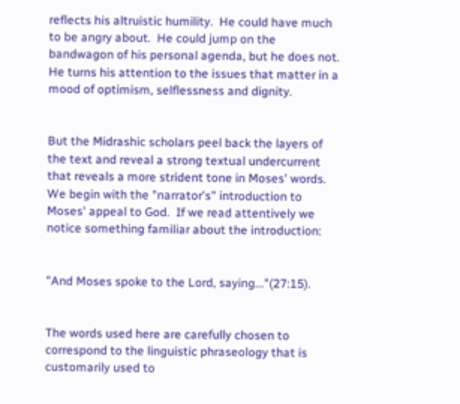reflects his altruistic humility.  He could have much to be angry about.  He could jump on the bandwagon of his personal agenda, but he does not.  He turns his attention to the issues that matter in a mood of optimism, selflessness and dignity.


But the Midrashic scholars peel back the layers of the text and reveal a strong textual undercurrent that reveals a more strident tone in Moses' words.  We begin with the "narrator's" introduction to Moses' appeal to God.  If we read attentively we notice something familiar about the introduction:


"And Moses spoke to the Lord, saying..."(27:15).


The words used here are carefully chosen to correspond to the linguistic phraseology that is customarily used to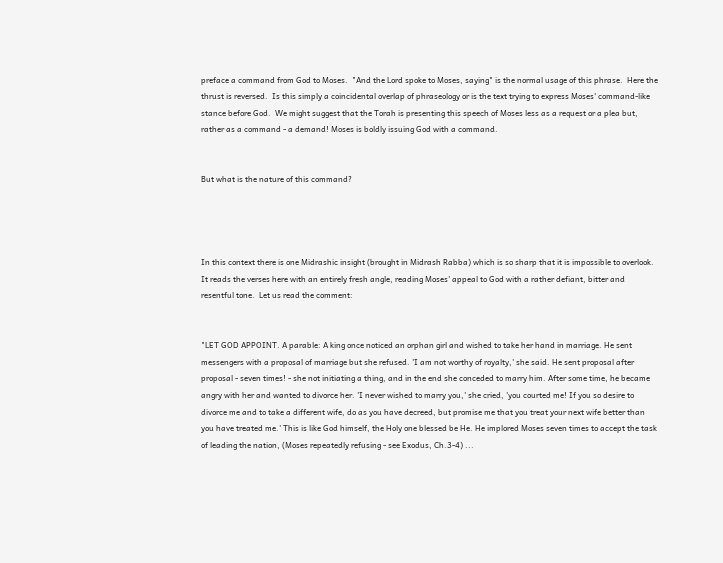preface a command from God to Moses.  "And the Lord spoke to Moses, saying" is the normal usage of this phrase.  Here the thrust is reversed.  Is this simply a coincidental overlap of phraseology or is the text trying to express Moses' command-like stance before God.  We might suggest that the Torah is presenting this speech of Moses less as a request or a plea but, rather as a command - a demand! Moses is boldly issuing God with a command.


But what is the nature of this command?




In this context there is one Midrashic insight (brought in Midrash Rabba) which is so sharp that it is impossible to overlook.  It reads the verses here with an entirely fresh angle, reading Moses' appeal to God with a rather defiant, bitter and resentful tone.  Let us read the comment:


"LET GOD APPOINT. A parable: A king once noticed an orphan girl and wished to take her hand in marriage. He sent messengers with a proposal of marriage but she refused. 'I am not worthy of royalty,' she said. He sent proposal after proposal - seven times! - she not initiating a thing, and in the end she conceded to marry him. After some time, he became angry with her and wanted to divorce her. 'I never wished to marry you,' she cried, 'you courted me! If you so desire to divorce me and to take a different wife, do as you have decreed, but promise me that you treat your next wife better than you have treated me.' This is like God himself, the Holy one blessed be He. He implored Moses seven times to accept the task of leading the nation, (Moses repeatedly refusing - see Exodus, Ch.3-4) ...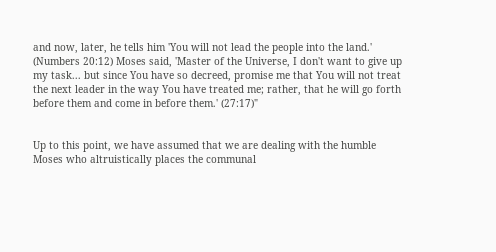and now, later, he tells him 'You will not lead the people into the land.' (Numbers 20:12) Moses said, 'Master of the Universe, I don't want to give up my task... but since You have so decreed, promise me that You will not treat the next leader in the way You have treated me; rather, that he will go forth before them and come in before them.' (27:17)"


Up to this point, we have assumed that we are dealing with the humble Moses who altruistically places the communal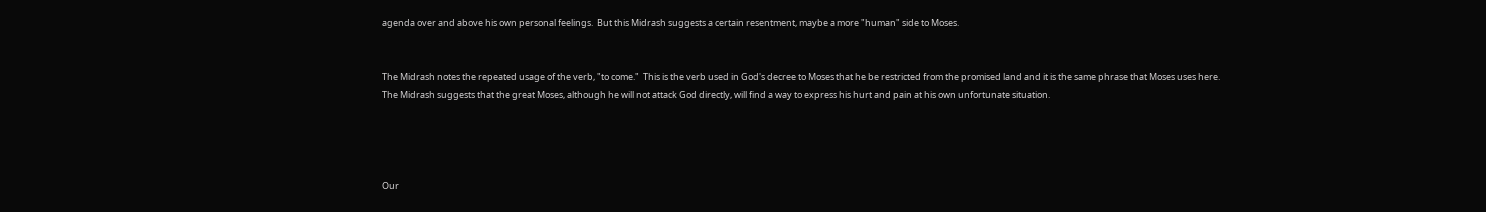agenda over and above his own personal feelings.  But this Midrash suggests a certain resentment, maybe a more "human" side to Moses.


The Midrash notes the repeated usage of the verb, "to come."  This is the verb used in God's decree to Moses that he be restricted from the promised land and it is the same phrase that Moses uses here.  The Midrash suggests that the great Moses, although he will not attack God directly, will find a way to express his hurt and pain at his own unfortunate situation.




Our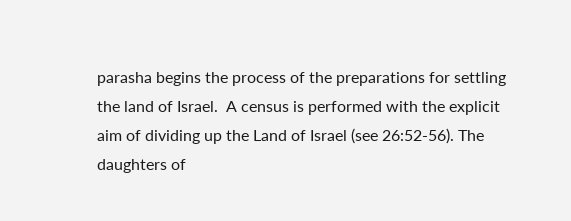parasha begins the process of the preparations for settling the land of Israel.  A census is performed with the explicit aim of dividing up the Land of Israel (see 26:52-56). The daughters of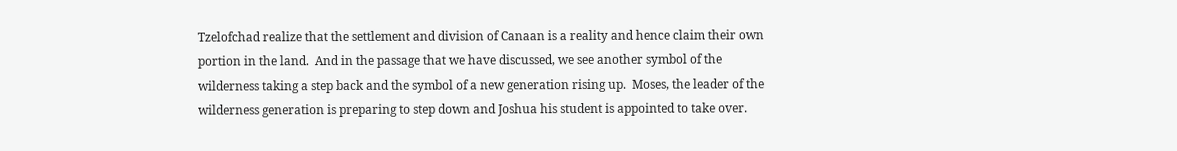Tzelofchad realize that the settlement and division of Canaan is a reality and hence claim their own portion in the land.  And in the passage that we have discussed, we see another symbol of the wilderness taking a step back and the symbol of a new generation rising up.  Moses, the leader of the wilderness generation is preparing to step down and Joshua his student is appointed to take over.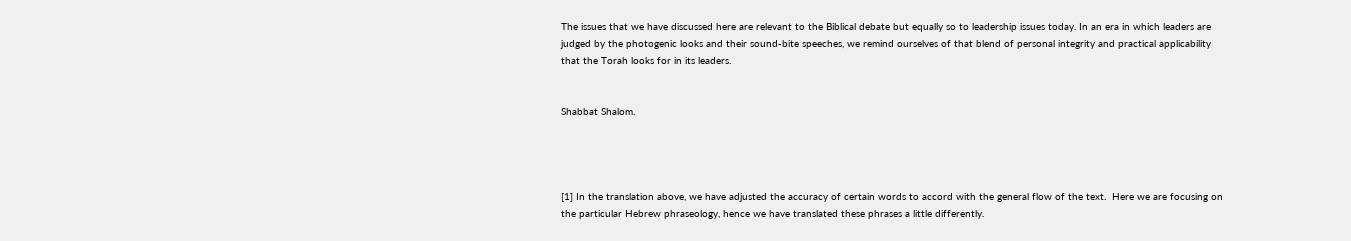The issues that we have discussed here are relevant to the Biblical debate but equally so to leadership issues today. In an era in which leaders are judged by the photogenic looks and their sound-bite speeches, we remind ourselves of that blend of personal integrity and practical applicability that the Torah looks for in its leaders.


Shabbat Shalom.




[1] In the translation above, we have adjusted the accuracy of certain words to accord with the general flow of the text.  Here we are focusing on the particular Hebrew phraseology, hence we have translated these phrases a little differently.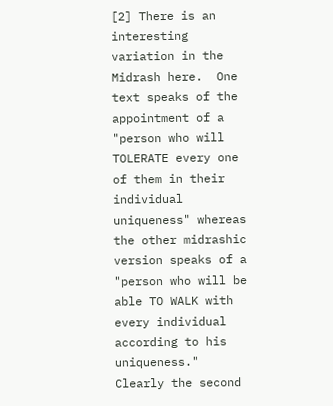[2] There is an interesting variation in the Midrash here.  One text speaks of the appointment of a "person who will TOLERATE every one of them in their individual uniqueness" whereas the other midrashic version speaks of a "person who will be able TO WALK with every individual according to his uniqueness."  Clearly the second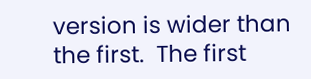version is wider than the first.  The first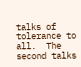talks of tolerance to all.  The second talks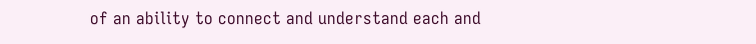of an ability to connect and understand each and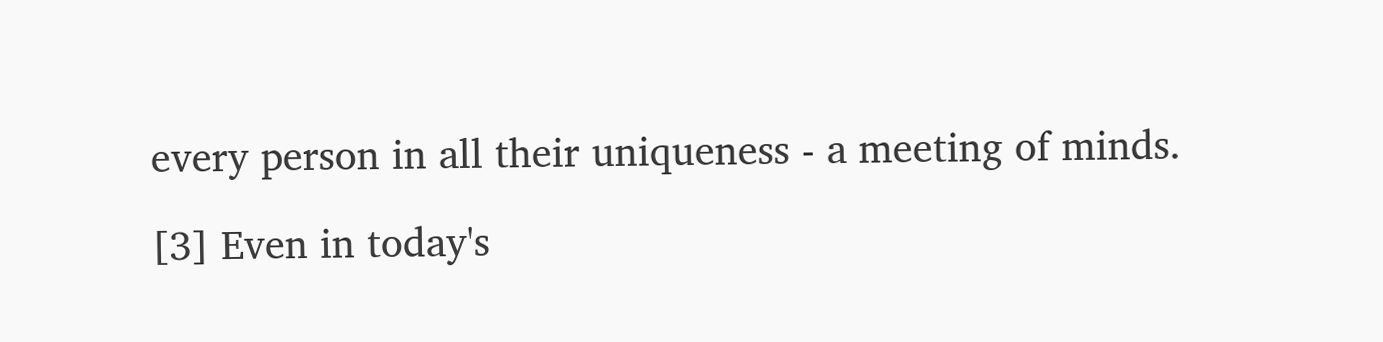every person in all their uniqueness - a meeting of minds.

[3] Even in today's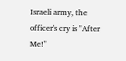Israeli army, the officer's cry is "After Me!"